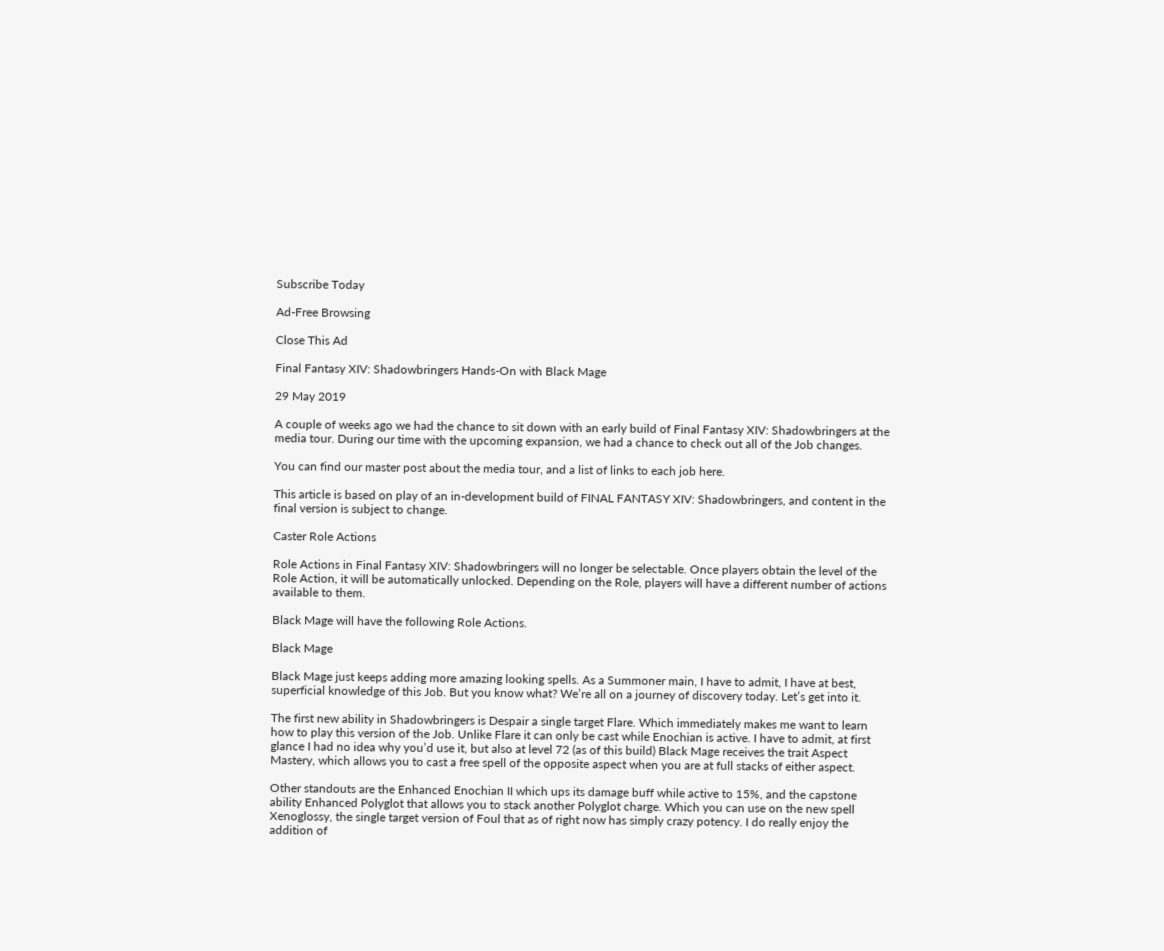Subscribe Today

Ad-Free Browsing

Close This Ad

Final Fantasy XIV: Shadowbringers Hands-On with Black Mage

29 May 2019

A couple of weeks ago we had the chance to sit down with an early build of Final Fantasy XIV: Shadowbringers at the media tour. During our time with the upcoming expansion, we had a chance to check out all of the Job changes.

You can find our master post about the media tour, and a list of links to each job here.

This article is based on play of an in-development build of FINAL FANTASY XIV: Shadowbringers, and content in the final version is subject to change.

Caster Role Actions

Role Actions in Final Fantasy XIV: Shadowbringers will no longer be selectable. Once players obtain the level of the Role Action, it will be automatically unlocked. Depending on the Role, players will have a different number of actions available to them.

Black Mage will have the following Role Actions.

Black Mage

Black Mage just keeps adding more amazing looking spells. As a Summoner main, I have to admit, I have at best, superficial knowledge of this Job. But you know what? We’re all on a journey of discovery today. Let’s get into it.

The first new ability in Shadowbringers is Despair a single target Flare. Which immediately makes me want to learn how to play this version of the Job. Unlike Flare it can only be cast while Enochian is active. I have to admit, at first glance I had no idea why you’d use it, but also at level 72 (as of this build) Black Mage receives the trait Aspect Mastery, which allows you to cast a free spell of the opposite aspect when you are at full stacks of either aspect.

Other standouts are the Enhanced Enochian II which ups its damage buff while active to 15%, and the capstone ability Enhanced Polyglot that allows you to stack another Polyglot charge. Which you can use on the new spell Xenoglossy, the single target version of Foul that as of right now has simply crazy potency. I do really enjoy the addition of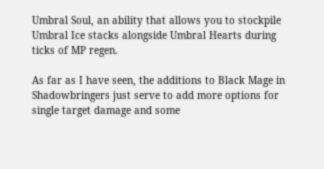Umbral Soul, an ability that allows you to stockpile Umbral Ice stacks alongside Umbral Hearts during ticks of MP regen.

As far as I have seen, the additions to Black Mage in Shadowbringers just serve to add more options for single target damage and some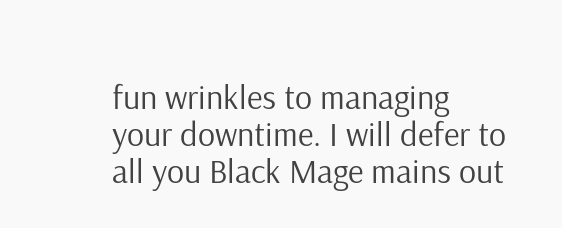fun wrinkles to managing your downtime. I will defer to all you Black Mage mains out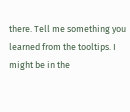there. Tell me something you learned from the tooltips. I might be in the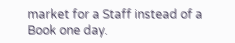market for a Staff instead of a Book one day.